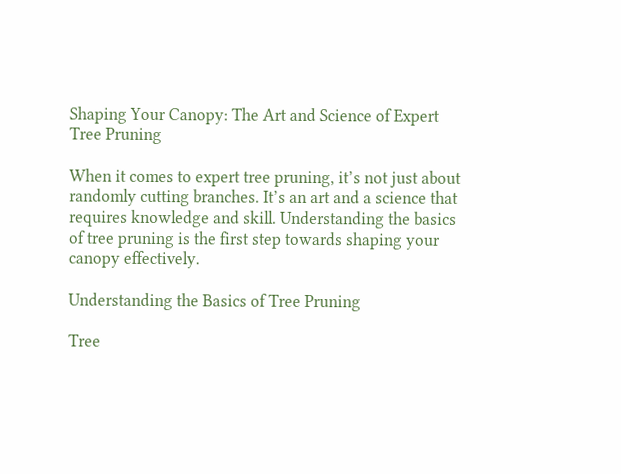Shaping Your Canopy: The Art and Science of Expert Tree Pruning

When it comes to expert tree pruning, it’s not just about randomly cutting branches. It’s an art and a science that requires knowledge and skill. Understanding the basics of tree pruning is the first step towards shaping your canopy effectively.

Understanding the Basics of Tree Pruning

Tree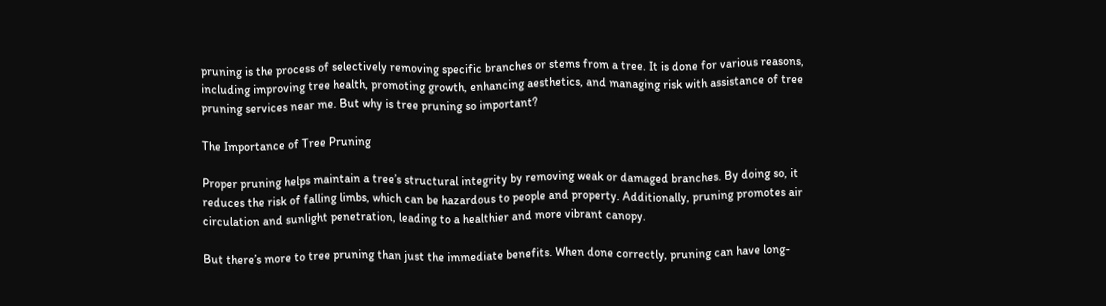pruning is the process of selectively removing specific branches or stems from a tree. It is done for various reasons, including improving tree health, promoting growth, enhancing aesthetics, and managing risk with assistance of tree pruning services near me. But why is tree pruning so important?

The Importance of Tree Pruning

Proper pruning helps maintain a tree’s structural integrity by removing weak or damaged branches. By doing so, it reduces the risk of falling limbs, which can be hazardous to people and property. Additionally, pruning promotes air circulation and sunlight penetration, leading to a healthier and more vibrant canopy.

But there’s more to tree pruning than just the immediate benefits. When done correctly, pruning can have long-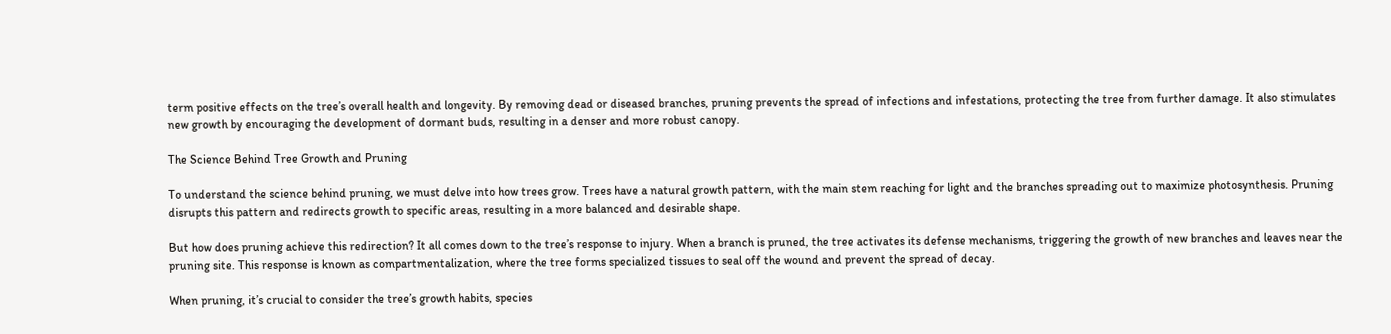term positive effects on the tree’s overall health and longevity. By removing dead or diseased branches, pruning prevents the spread of infections and infestations, protecting the tree from further damage. It also stimulates new growth by encouraging the development of dormant buds, resulting in a denser and more robust canopy.

The Science Behind Tree Growth and Pruning

To understand the science behind pruning, we must delve into how trees grow. Trees have a natural growth pattern, with the main stem reaching for light and the branches spreading out to maximize photosynthesis. Pruning disrupts this pattern and redirects growth to specific areas, resulting in a more balanced and desirable shape.

But how does pruning achieve this redirection? It all comes down to the tree’s response to injury. When a branch is pruned, the tree activates its defense mechanisms, triggering the growth of new branches and leaves near the pruning site. This response is known as compartmentalization, where the tree forms specialized tissues to seal off the wound and prevent the spread of decay.

When pruning, it’s crucial to consider the tree’s growth habits, species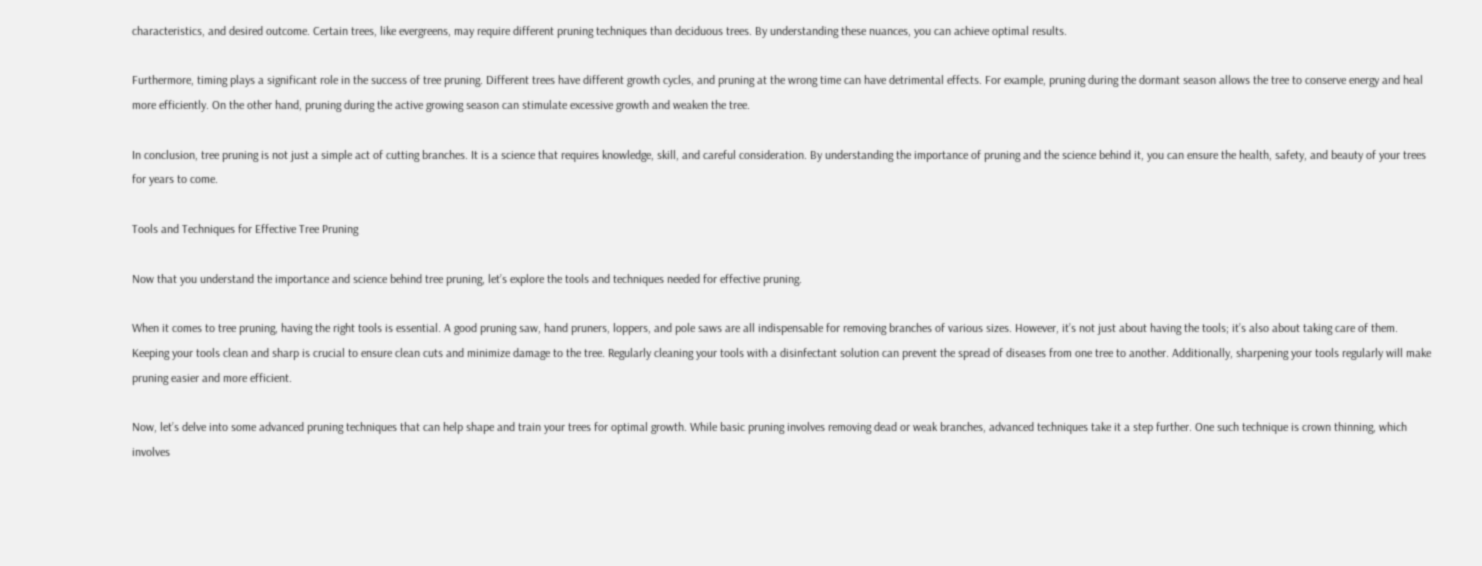characteristics, and desired outcome. Certain trees, like evergreens, may require different pruning techniques than deciduous trees. By understanding these nuances, you can achieve optimal results.

Furthermore, timing plays a significant role in the success of tree pruning. Different trees have different growth cycles, and pruning at the wrong time can have detrimental effects. For example, pruning during the dormant season allows the tree to conserve energy and heal more efficiently. On the other hand, pruning during the active growing season can stimulate excessive growth and weaken the tree.

In conclusion, tree pruning is not just a simple act of cutting branches. It is a science that requires knowledge, skill, and careful consideration. By understanding the importance of pruning and the science behind it, you can ensure the health, safety, and beauty of your trees for years to come.

Tools and Techniques for Effective Tree Pruning

Now that you understand the importance and science behind tree pruning, let’s explore the tools and techniques needed for effective pruning.

When it comes to tree pruning, having the right tools is essential. A good pruning saw, hand pruners, loppers, and pole saws are all indispensable for removing branches of various sizes. However, it’s not just about having the tools; it’s also about taking care of them. Keeping your tools clean and sharp is crucial to ensure clean cuts and minimize damage to the tree. Regularly cleaning your tools with a disinfectant solution can prevent the spread of diseases from one tree to another. Additionally, sharpening your tools regularly will make pruning easier and more efficient.

Now, let’s delve into some advanced pruning techniques that can help shape and train your trees for optimal growth. While basic pruning involves removing dead or weak branches, advanced techniques take it a step further. One such technique is crown thinning, which involves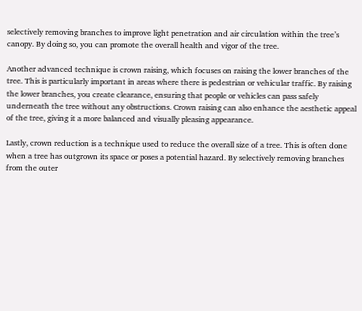selectively removing branches to improve light penetration and air circulation within the tree’s canopy. By doing so, you can promote the overall health and vigor of the tree.

Another advanced technique is crown raising, which focuses on raising the lower branches of the tree. This is particularly important in areas where there is pedestrian or vehicular traffic. By raising the lower branches, you create clearance, ensuring that people or vehicles can pass safely underneath the tree without any obstructions. Crown raising can also enhance the aesthetic appeal of the tree, giving it a more balanced and visually pleasing appearance.

Lastly, crown reduction is a technique used to reduce the overall size of a tree. This is often done when a tree has outgrown its space or poses a potential hazard. By selectively removing branches from the outer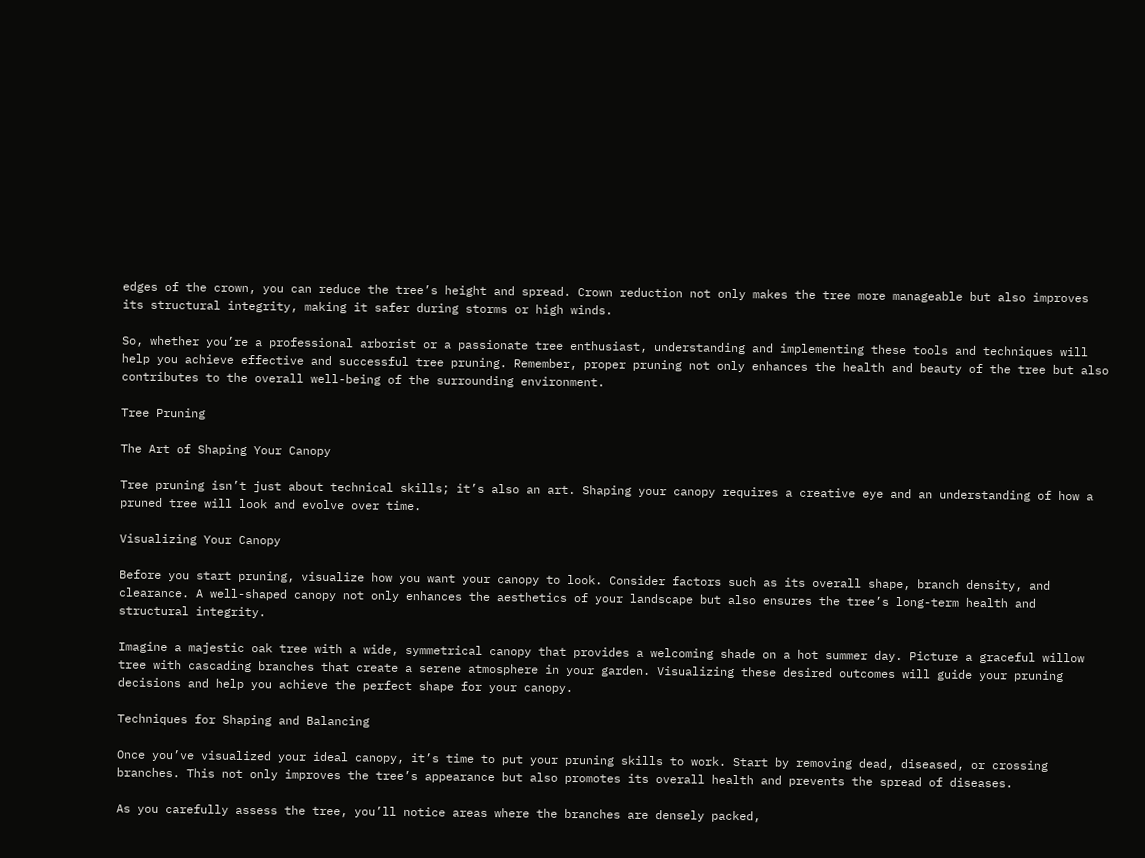edges of the crown, you can reduce the tree’s height and spread. Crown reduction not only makes the tree more manageable but also improves its structural integrity, making it safer during storms or high winds.

So, whether you’re a professional arborist or a passionate tree enthusiast, understanding and implementing these tools and techniques will help you achieve effective and successful tree pruning. Remember, proper pruning not only enhances the health and beauty of the tree but also contributes to the overall well-being of the surrounding environment.

Tree Pruning

The Art of Shaping Your Canopy

Tree pruning isn’t just about technical skills; it’s also an art. Shaping your canopy requires a creative eye and an understanding of how a pruned tree will look and evolve over time.

Visualizing Your Canopy

Before you start pruning, visualize how you want your canopy to look. Consider factors such as its overall shape, branch density, and clearance. A well-shaped canopy not only enhances the aesthetics of your landscape but also ensures the tree’s long-term health and structural integrity.

Imagine a majestic oak tree with a wide, symmetrical canopy that provides a welcoming shade on a hot summer day. Picture a graceful willow tree with cascading branches that create a serene atmosphere in your garden. Visualizing these desired outcomes will guide your pruning decisions and help you achieve the perfect shape for your canopy.

Techniques for Shaping and Balancing

Once you’ve visualized your ideal canopy, it’s time to put your pruning skills to work. Start by removing dead, diseased, or crossing branches. This not only improves the tree’s appearance but also promotes its overall health and prevents the spread of diseases.

As you carefully assess the tree, you’ll notice areas where the branches are densely packed,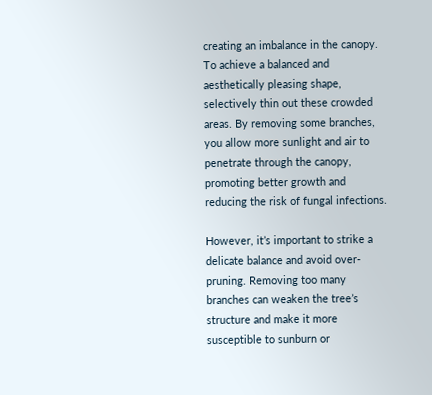creating an imbalance in the canopy. To achieve a balanced and aesthetically pleasing shape, selectively thin out these crowded areas. By removing some branches, you allow more sunlight and air to penetrate through the canopy, promoting better growth and reducing the risk of fungal infections.

However, it’s important to strike a delicate balance and avoid over-pruning. Removing too many branches can weaken the tree’s structure and make it more susceptible to sunburn or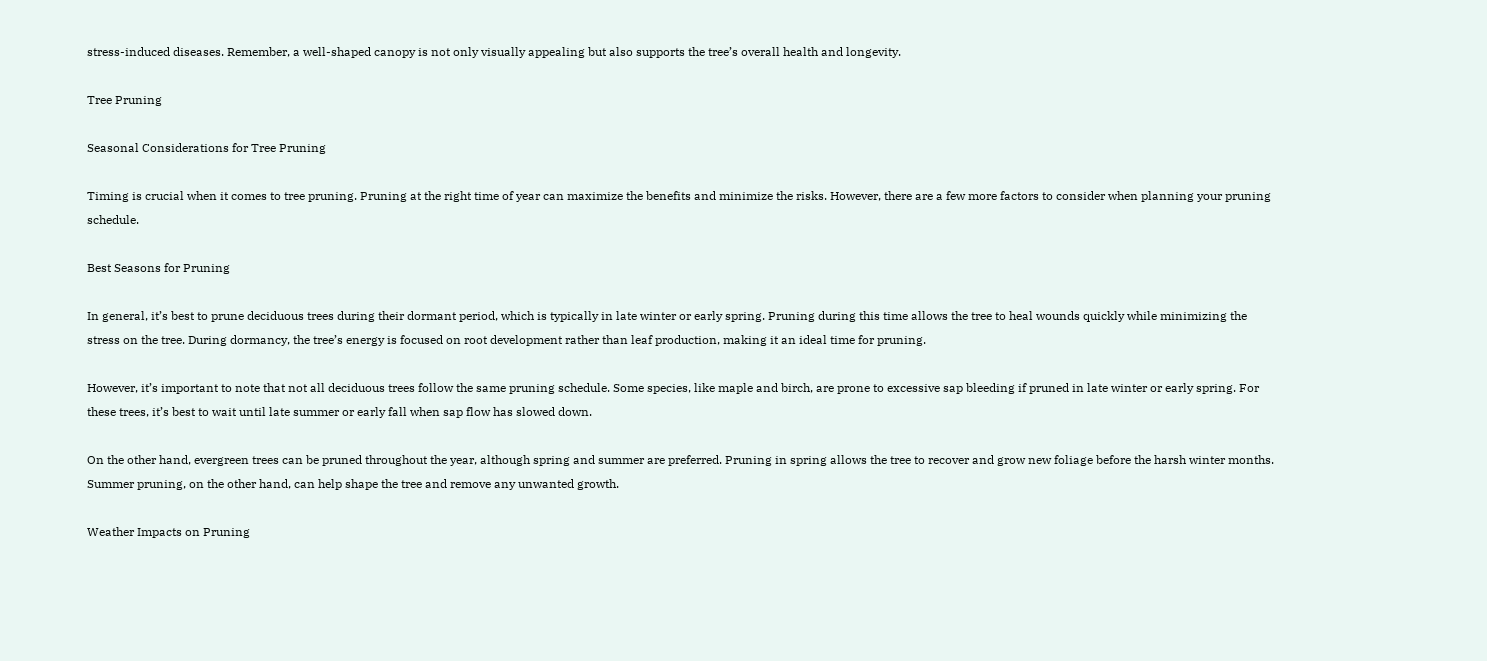stress-induced diseases. Remember, a well-shaped canopy is not only visually appealing but also supports the tree’s overall health and longevity.

Tree Pruning

Seasonal Considerations for Tree Pruning

Timing is crucial when it comes to tree pruning. Pruning at the right time of year can maximize the benefits and minimize the risks. However, there are a few more factors to consider when planning your pruning schedule.

Best Seasons for Pruning

In general, it’s best to prune deciduous trees during their dormant period, which is typically in late winter or early spring. Pruning during this time allows the tree to heal wounds quickly while minimizing the stress on the tree. During dormancy, the tree’s energy is focused on root development rather than leaf production, making it an ideal time for pruning.

However, it’s important to note that not all deciduous trees follow the same pruning schedule. Some species, like maple and birch, are prone to excessive sap bleeding if pruned in late winter or early spring. For these trees, it’s best to wait until late summer or early fall when sap flow has slowed down.

On the other hand, evergreen trees can be pruned throughout the year, although spring and summer are preferred. Pruning in spring allows the tree to recover and grow new foliage before the harsh winter months. Summer pruning, on the other hand, can help shape the tree and remove any unwanted growth.

Weather Impacts on Pruning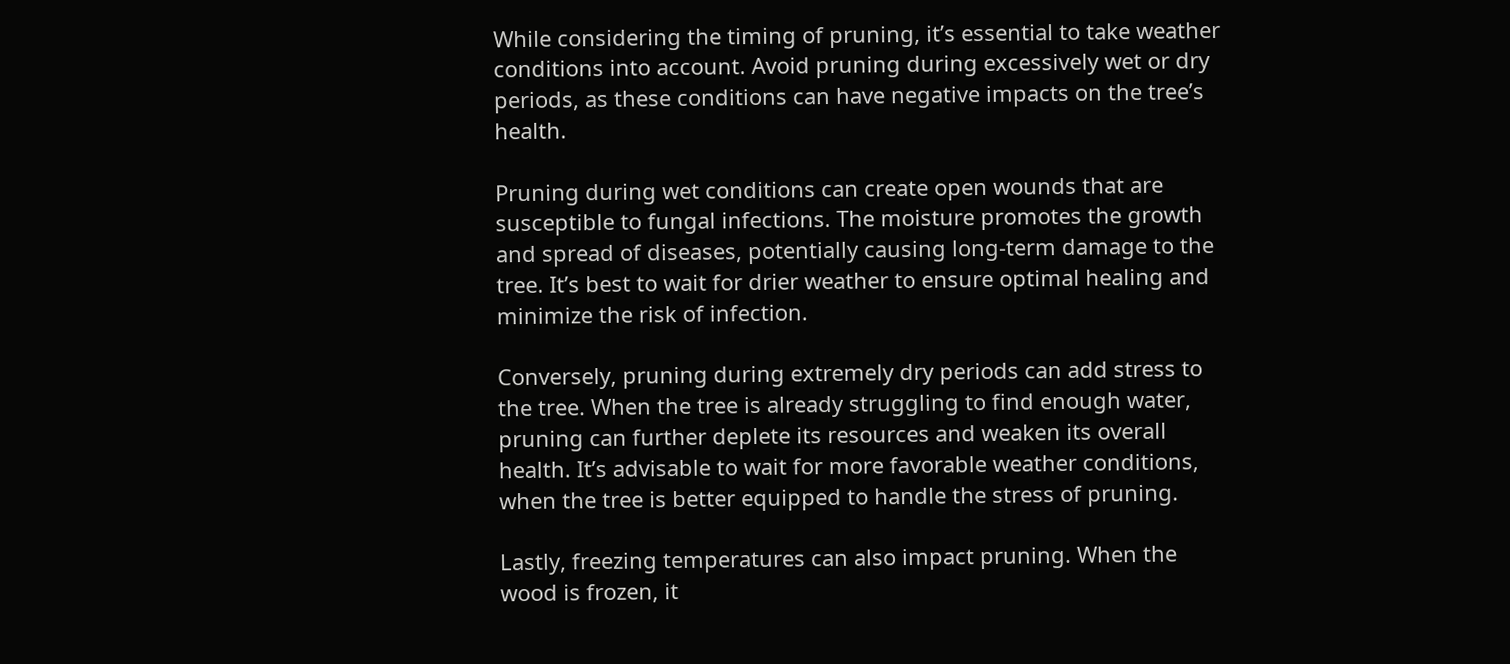While considering the timing of pruning, it’s essential to take weather conditions into account. Avoid pruning during excessively wet or dry periods, as these conditions can have negative impacts on the tree’s health.

Pruning during wet conditions can create open wounds that are susceptible to fungal infections. The moisture promotes the growth and spread of diseases, potentially causing long-term damage to the tree. It’s best to wait for drier weather to ensure optimal healing and minimize the risk of infection.

Conversely, pruning during extremely dry periods can add stress to the tree. When the tree is already struggling to find enough water, pruning can further deplete its resources and weaken its overall health. It’s advisable to wait for more favorable weather conditions, when the tree is better equipped to handle the stress of pruning.

Lastly, freezing temperatures can also impact pruning. When the wood is frozen, it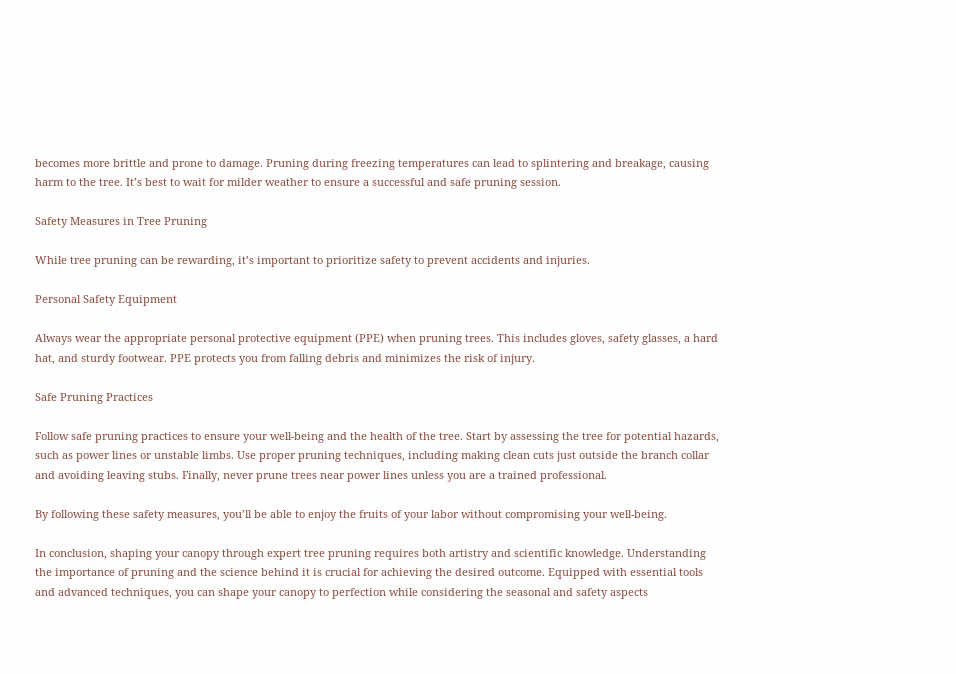becomes more brittle and prone to damage. Pruning during freezing temperatures can lead to splintering and breakage, causing harm to the tree. It’s best to wait for milder weather to ensure a successful and safe pruning session.

Safety Measures in Tree Pruning

While tree pruning can be rewarding, it’s important to prioritize safety to prevent accidents and injuries.

Personal Safety Equipment

Always wear the appropriate personal protective equipment (PPE) when pruning trees. This includes gloves, safety glasses, a hard hat, and sturdy footwear. PPE protects you from falling debris and minimizes the risk of injury.

Safe Pruning Practices

Follow safe pruning practices to ensure your well-being and the health of the tree. Start by assessing the tree for potential hazards, such as power lines or unstable limbs. Use proper pruning techniques, including making clean cuts just outside the branch collar and avoiding leaving stubs. Finally, never prune trees near power lines unless you are a trained professional.

By following these safety measures, you’ll be able to enjoy the fruits of your labor without compromising your well-being.

In conclusion, shaping your canopy through expert tree pruning requires both artistry and scientific knowledge. Understanding the importance of pruning and the science behind it is crucial for achieving the desired outcome. Equipped with essential tools and advanced techniques, you can shape your canopy to perfection while considering the seasonal and safety aspects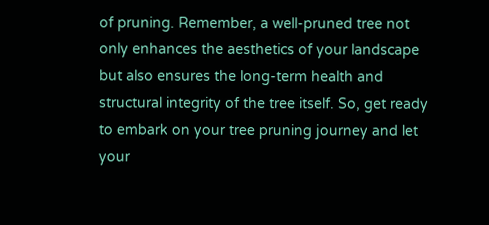of pruning. Remember, a well-pruned tree not only enhances the aesthetics of your landscape but also ensures the long-term health and structural integrity of the tree itself. So, get ready to embark on your tree pruning journey and let your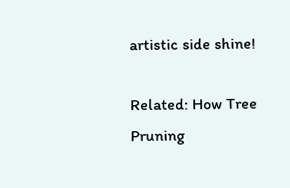artistic side shine!

Related: How Tree Pruning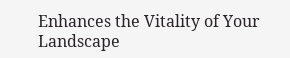Enhances the Vitality of Your Landscape